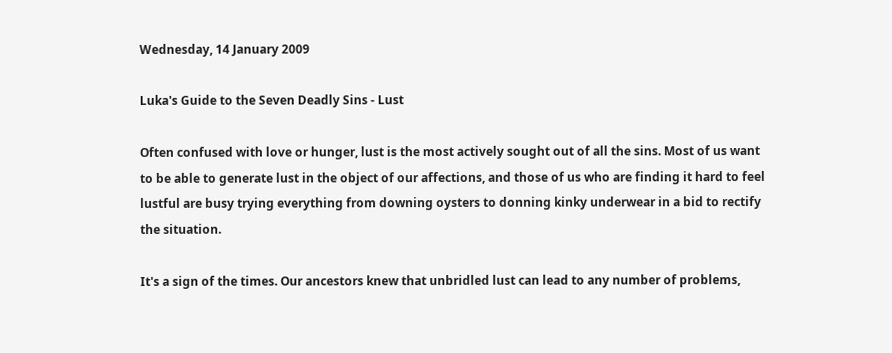Wednesday, 14 January 2009

Luka's Guide to the Seven Deadly Sins - Lust

Often confused with love or hunger, lust is the most actively sought out of all the sins. Most of us want to be able to generate lust in the object of our affections, and those of us who are finding it hard to feel lustful are busy trying everything from downing oysters to donning kinky underwear in a bid to rectify the situation.

It's a sign of the times. Our ancestors knew that unbridled lust can lead to any number of problems,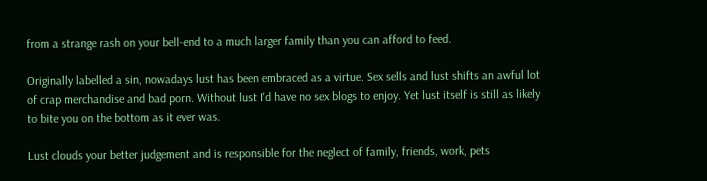from a strange rash on your bell-end to a much larger family than you can afford to feed.

Originally labelled a sin, nowadays lust has been embraced as a virtue. Sex sells and lust shifts an awful lot of crap merchandise and bad porn. Without lust I'd have no sex blogs to enjoy. Yet lust itself is still as likely to bite you on the bottom as it ever was.

Lust clouds your better judgement and is responsible for the neglect of family, friends, work, pets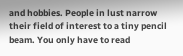and hobbies. People in lust narrow their field of interest to a tiny pencil beam. You only have to read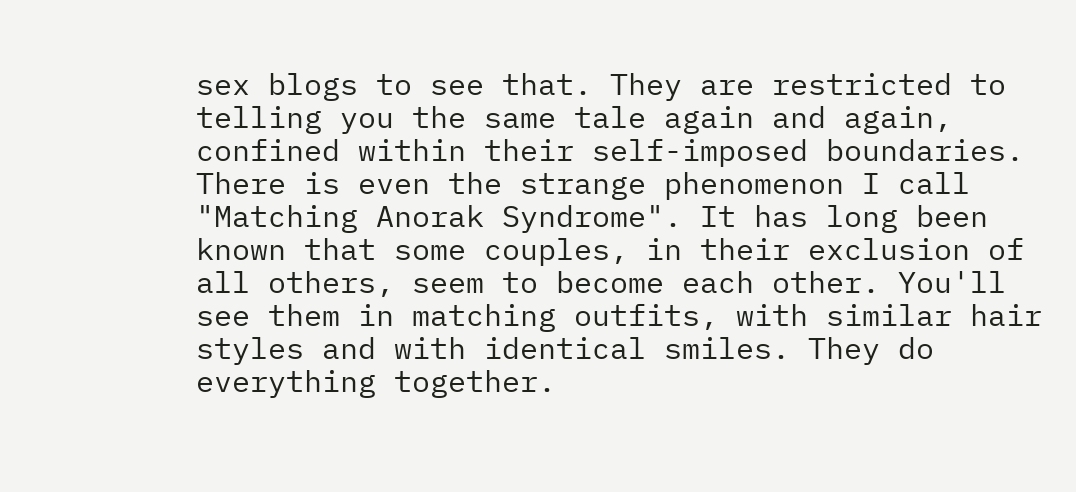sex blogs to see that. They are restricted to telling you the same tale again and again, confined within their self-imposed boundaries. There is even the strange phenomenon I call "Matching Anorak Syndrome". It has long been known that some couples, in their exclusion of all others, seem to become each other. You'll see them in matching outfits, with similar hair styles and with identical smiles. They do everything together.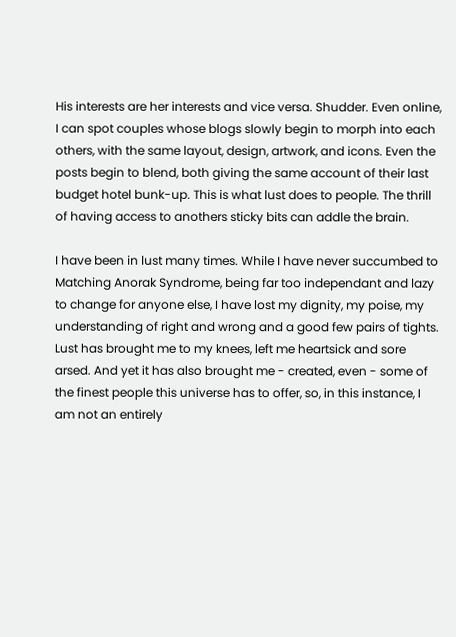His interests are her interests and vice versa. Shudder. Even online, I can spot couples whose blogs slowly begin to morph into each others, with the same layout, design, artwork, and icons. Even the posts begin to blend, both giving the same account of their last budget hotel bunk-up. This is what lust does to people. The thrill of having access to anothers sticky bits can addle the brain.

I have been in lust many times. While I have never succumbed to Matching Anorak Syndrome, being far too independant and lazy to change for anyone else, I have lost my dignity, my poise, my understanding of right and wrong and a good few pairs of tights. Lust has brought me to my knees, left me heartsick and sore arsed. And yet it has also brought me - created, even - some of the finest people this universe has to offer, so, in this instance, I am not an entirely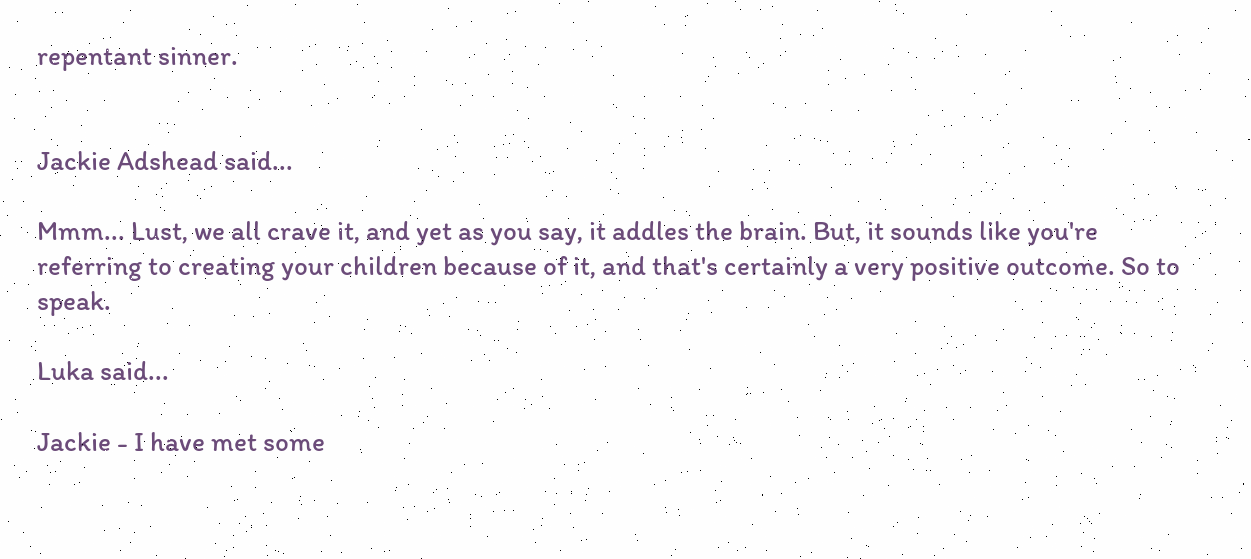repentant sinner.


Jackie Adshead said...

Mmm... Lust, we all crave it, and yet as you say, it addles the brain. But, it sounds like you're referring to creating your children because of it, and that's certainly a very positive outcome. So to speak.

Luka said...

Jackie - I have met some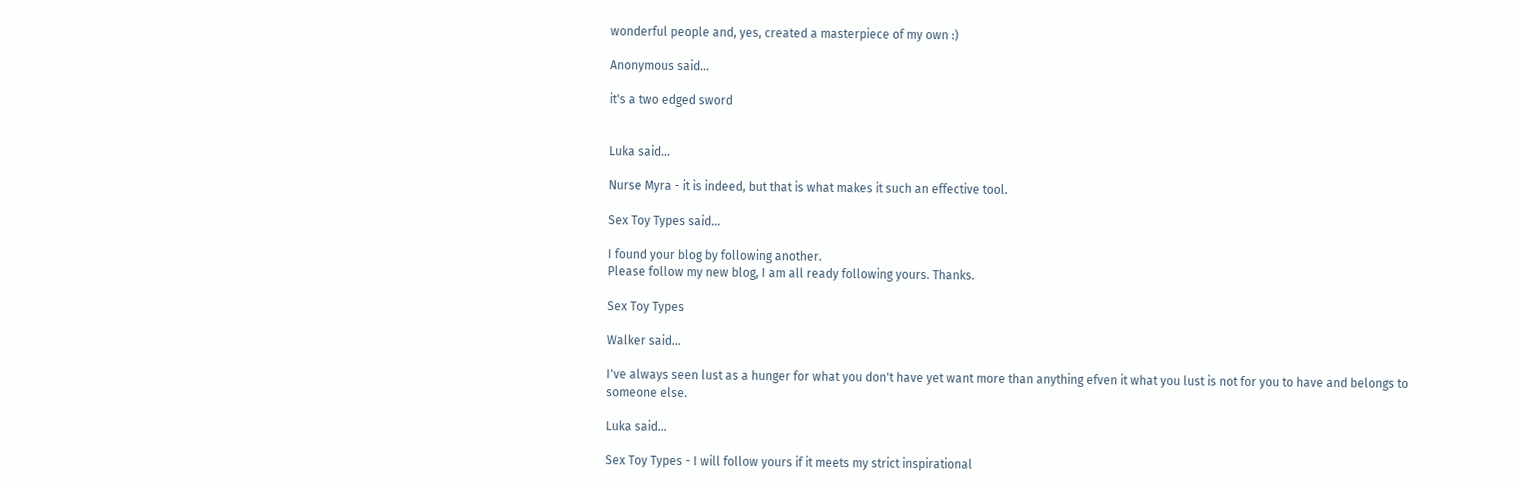wonderful people and, yes, created a masterpiece of my own :)

Anonymous said...

it's a two edged sword


Luka said...

Nurse Myra - it is indeed, but that is what makes it such an effective tool.

Sex Toy Types said...

I found your blog by following another.
Please follow my new blog, I am all ready following yours. Thanks.

Sex Toy Types

Walker said...

I've always seen lust as a hunger for what you don't have yet want more than anything efven it what you lust is not for you to have and belongs to someone else.

Luka said...

Sex Toy Types - I will follow yours if it meets my strict inspirational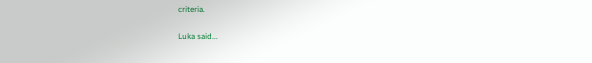criteria.

Luka said...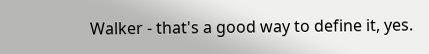Walker - that's a good way to define it, yes.